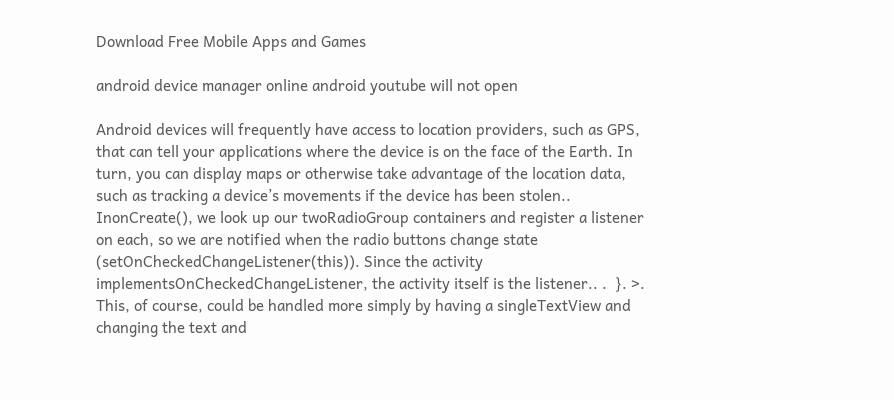Download Free Mobile Apps and Games

android device manager online android youtube will not open

Android devices will frequently have access to location providers, such as GPS, that can tell your applications where the device is on the face of the Earth. In turn, you can display maps or otherwise take advantage of the location data, such as tracking a device’s movements if the device has been stolen.. InonCreate(), we look up our twoRadioGroup containers and register a listener on each, so we are notified when the radio buttons change state (setOnCheckedChangeListener(this)). Since the activity implementsOnCheckedChangeListener, the activity itself is the listener.. .  }. >. This, of course, could be handled more simply by having a singleTextView and changing the text and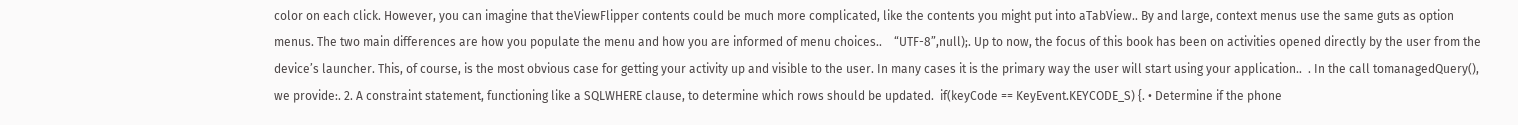color on each click. However, you can imagine that theViewFlipper contents could be much more complicated, like the contents you might put into aTabView.. By and large, context menus use the same guts as option menus. The two main differences are how you populate the menu and how you are informed of menu choices..    “UTF-8”,null);. Up to now, the focus of this book has been on activities opened directly by the user from the device’s launcher. This, of course, is the most obvious case for getting your activity up and visible to the user. In many cases it is the primary way the user will start using your application..  . In the call tomanagedQuery(), we provide:. 2. A constraint statement, functioning like a SQLWHERE clause, to determine which rows should be updated.  if(keyCode == KeyEvent.KEYCODE_S) {. • Determine if the phone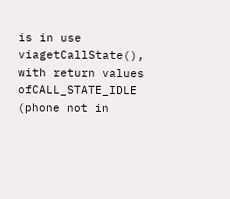is in use viagetCallState(), with return values ofCALL_STATE_IDLE (phone not in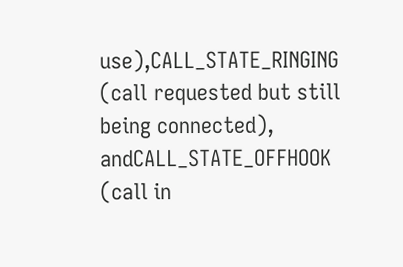use),CALL_STATE_RINGING (call requested but still being connected), andCALL_STATE_OFFHOOK (call in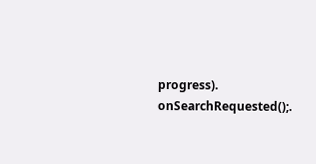progress).     onSearchRequested();.